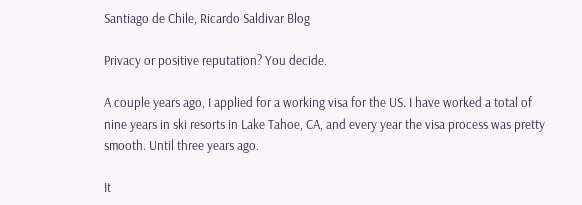Santiago de Chile, Ricardo Saldivar Blog

Privacy or positive reputation? You decide.

A couple years ago, I applied for a working visa for the US. I have worked a total of nine years in ski resorts in Lake Tahoe, CA, and every year the visa process was pretty smooth. Until three years ago.

It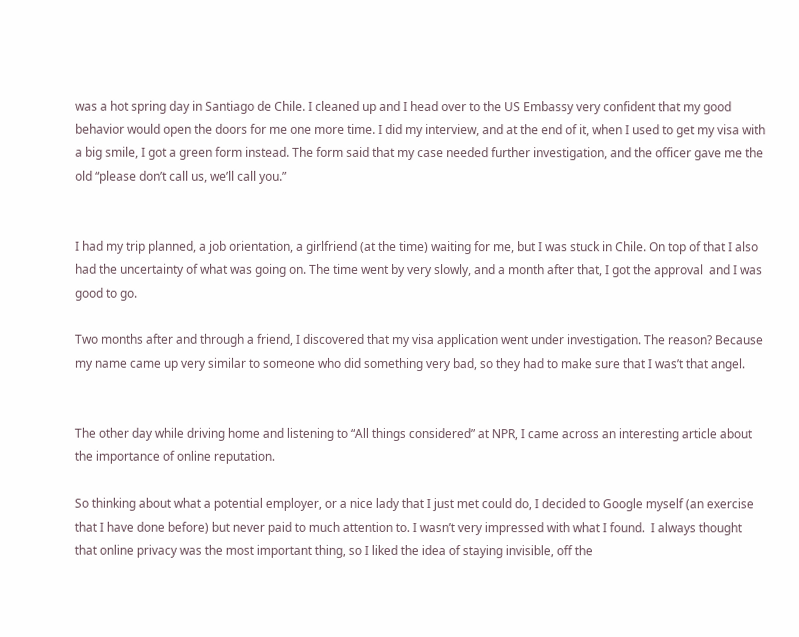was a hot spring day in Santiago de Chile. I cleaned up and I head over to the US Embassy very confident that my good behavior would open the doors for me one more time. I did my interview, and at the end of it, when I used to get my visa with a big smile, I got a green form instead. The form said that my case needed further investigation, and the officer gave me the old “please don’t call us, we’ll call you.”


I had my trip planned, a job orientation, a girlfriend (at the time) waiting for me, but I was stuck in Chile. On top of that I also had the uncertainty of what was going on. The time went by very slowly, and a month after that, I got the approval  and I was good to go.

Two months after and through a friend, I discovered that my visa application went under investigation. The reason? Because my name came up very similar to someone who did something very bad, so they had to make sure that I was’t that angel.


The other day while driving home and listening to “All things considered” at NPR, I came across an interesting article about the importance of online reputation.

So thinking about what a potential employer, or a nice lady that I just met could do, I decided to Google myself (an exercise that I have done before) but never paid to much attention to. I wasn’t very impressed with what I found.  I always thought that online privacy was the most important thing, so I liked the idea of staying invisible, off the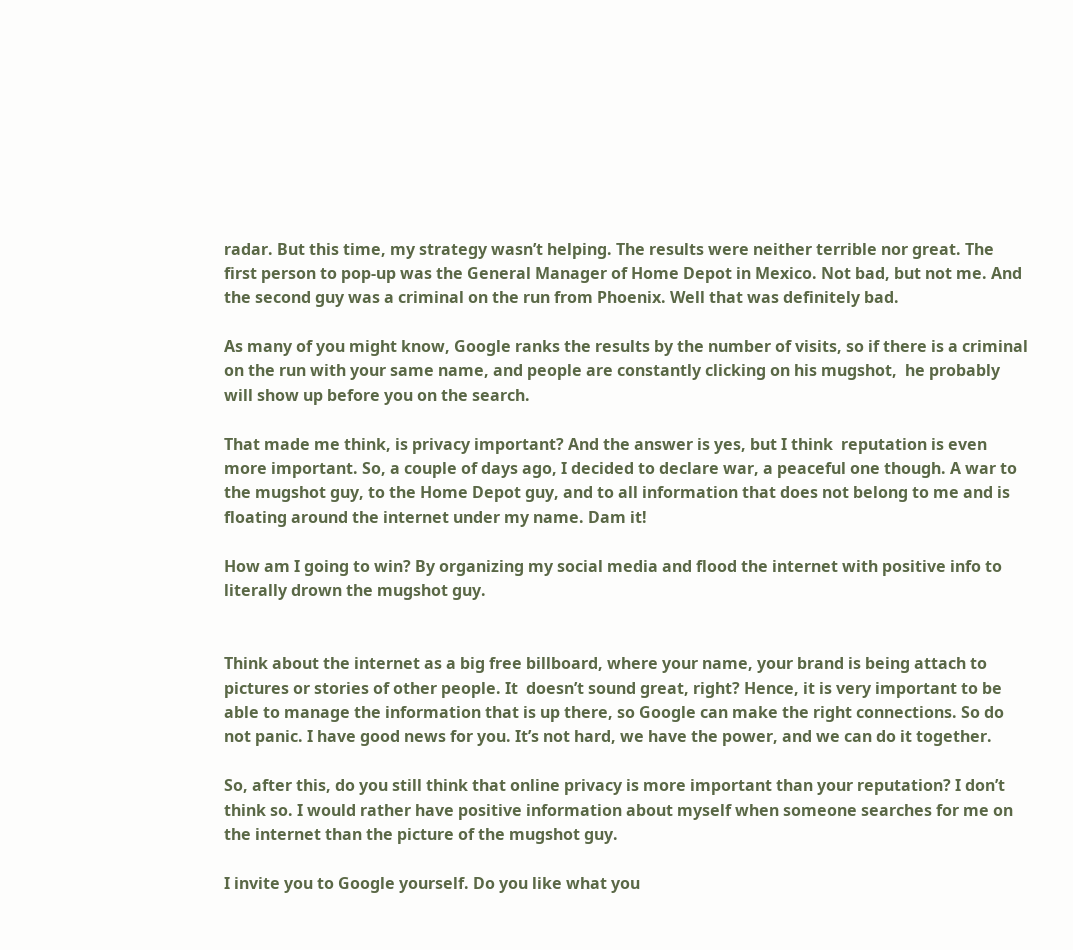radar. But this time, my strategy wasn’t helping. The results were neither terrible nor great. The first person to pop-up was the General Manager of Home Depot in Mexico. Not bad, but not me. And the second guy was a criminal on the run from Phoenix. Well that was definitely bad.

As many of you might know, Google ranks the results by the number of visits, so if there is a criminal on the run with your same name, and people are constantly clicking on his mugshot,  he probably will show up before you on the search.

That made me think, is privacy important? And the answer is yes, but I think  reputation is even more important. So, a couple of days ago, I decided to declare war, a peaceful one though. A war to the mugshot guy, to the Home Depot guy, and to all information that does not belong to me and is floating around the internet under my name. Dam it!

How am I going to win? By organizing my social media and flood the internet with positive info to literally drown the mugshot guy.


Think about the internet as a big free billboard, where your name, your brand is being attach to pictures or stories of other people. It  doesn’t sound great, right? Hence, it is very important to be able to manage the information that is up there, so Google can make the right connections. So do not panic. I have good news for you. It’s not hard, we have the power, and we can do it together.

So, after this, do you still think that online privacy is more important than your reputation? I don’t think so. I would rather have positive information about myself when someone searches for me on the internet than the picture of the mugshot guy.

I invite you to Google yourself. Do you like what you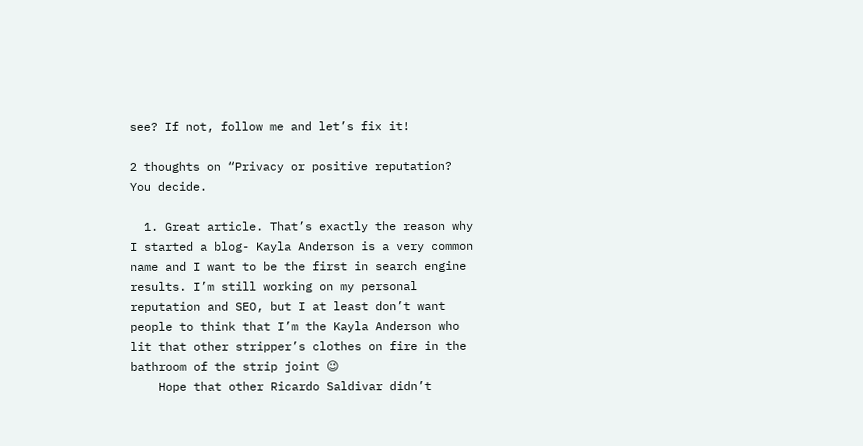see? If not, follow me and let’s fix it!

2 thoughts on “Privacy or positive reputation? You decide.

  1. Great article. That’s exactly the reason why I started a blog- Kayla Anderson is a very common name and I want to be the first in search engine results. I’m still working on my personal reputation and SEO, but I at least don’t want people to think that I’m the Kayla Anderson who lit that other stripper’s clothes on fire in the bathroom of the strip joint 😉
    Hope that other Ricardo Saldivar didn’t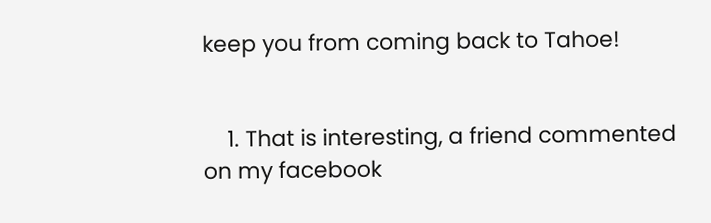keep you from coming back to Tahoe!


    1. That is interesting, a friend commented on my facebook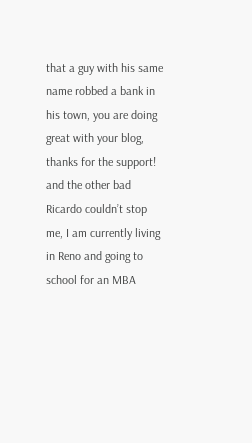that a guy with his same name robbed a bank in his town, you are doing great with your blog, thanks for the support! and the other bad Ricardo couldn’t stop me, I am currently living in Reno and going to school for an MBA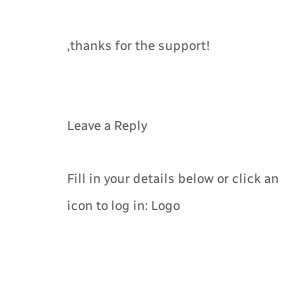,thanks for the support!


Leave a Reply

Fill in your details below or click an icon to log in: Logo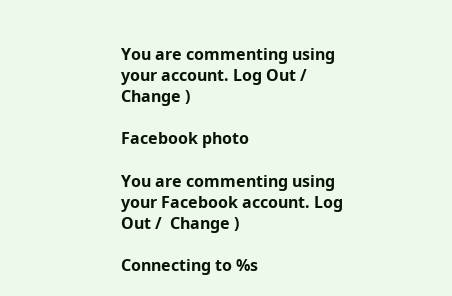You are commenting using your account. Log Out /  Change )

Facebook photo

You are commenting using your Facebook account. Log Out /  Change )

Connecting to %s